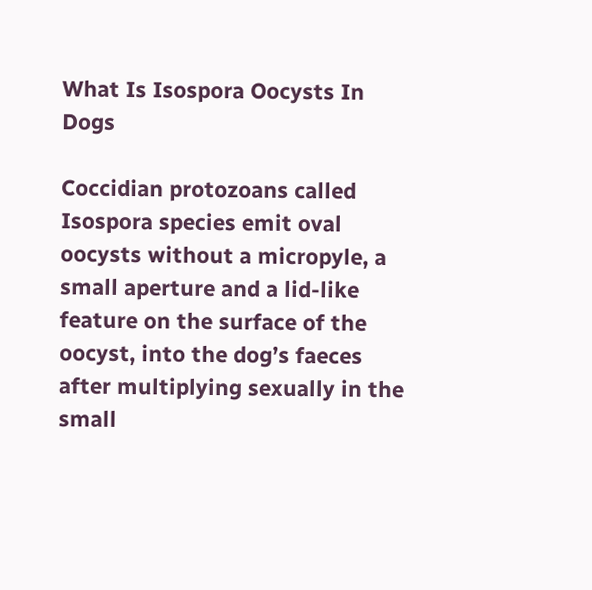What Is Isospora Oocysts In Dogs

Coccidian protozoans called Isospora species emit oval oocysts without a micropyle, a small aperture and a lid-like feature on the surface of the oocyst, into the dog’s faeces after multiplying sexually in the small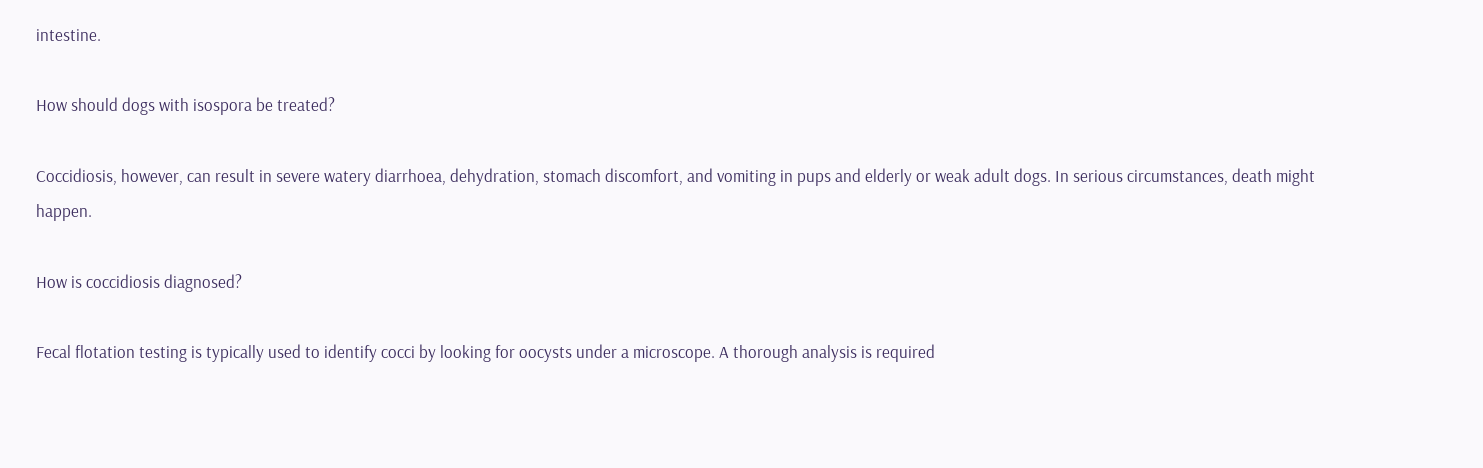intestine.

How should dogs with isospora be treated?

Coccidiosis, however, can result in severe watery diarrhoea, dehydration, stomach discomfort, and vomiting in pups and elderly or weak adult dogs. In serious circumstances, death might happen.

How is coccidiosis diagnosed?

Fecal flotation testing is typically used to identify cocci by looking for oocysts under a microscope. A thorough analysis is required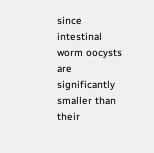since intestinal worm oocysts are significantly smaller than their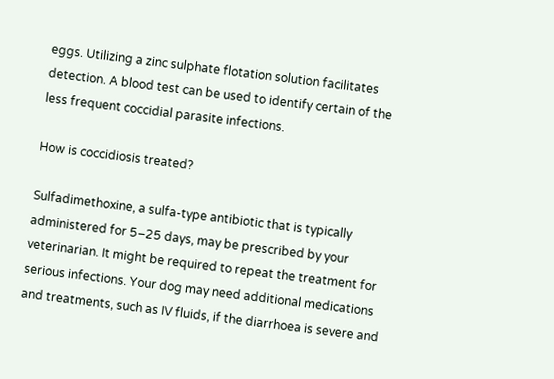eggs. Utilizing a zinc sulphate flotation solution facilitates detection. A blood test can be used to identify certain of the less frequent coccidial parasite infections.

How is coccidiosis treated?

Sulfadimethoxine, a sulfa-type antibiotic that is typically administered for 5–25 days, may be prescribed by your veterinarian. It might be required to repeat the treatment for serious infections. Your dog may need additional medications and treatments, such as IV fluids, if the diarrhoea is severe and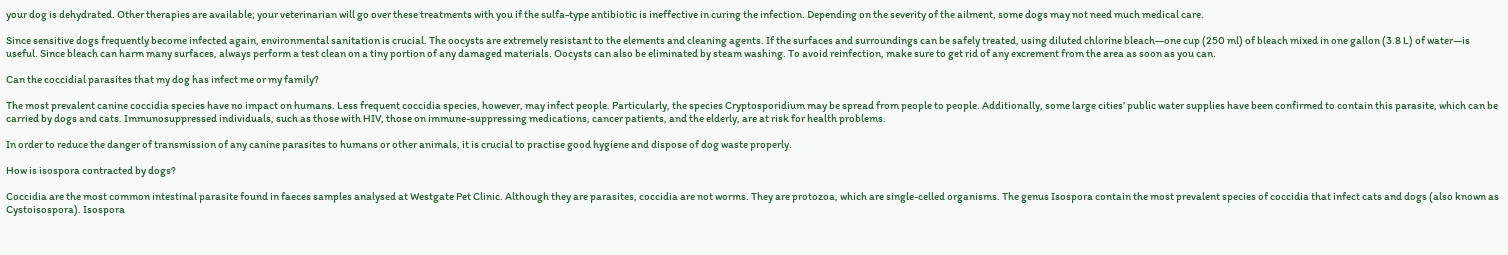your dog is dehydrated. Other therapies are available; your veterinarian will go over these treatments with you if the sulfa-type antibiotic is ineffective in curing the infection. Depending on the severity of the ailment, some dogs may not need much medical care.

Since sensitive dogs frequently become infected again, environmental sanitation is crucial. The oocysts are extremely resistant to the elements and cleaning agents. If the surfaces and surroundings can be safely treated, using diluted chlorine bleach—one cup (250 ml) of bleach mixed in one gallon (3.8 L) of water—is useful. Since bleach can harm many surfaces, always perform a test clean on a tiny portion of any damaged materials. Oocysts can also be eliminated by steam washing. To avoid reinfection, make sure to get rid of any excrement from the area as soon as you can.

Can the coccidial parasites that my dog has infect me or my family?

The most prevalent canine coccidia species have no impact on humans. Less frequent coccidia species, however, may infect people. Particularly, the species Cryptosporidium may be spread from people to people. Additionally, some large cities’ public water supplies have been confirmed to contain this parasite, which can be carried by dogs and cats. Immunosuppressed individuals, such as those with HIV, those on immune-suppressing medications, cancer patients, and the elderly, are at risk for health problems.

In order to reduce the danger of transmission of any canine parasites to humans or other animals, it is crucial to practise good hygiene and dispose of dog waste properly.

How is isospora contracted by dogs?

Coccidia are the most common intestinal parasite found in faeces samples analysed at Westgate Pet Clinic. Although they are parasites, coccidia are not worms. They are protozoa, which are single-celled organisms. The genus Isospora contain the most prevalent species of coccidia that infect cats and dogs (also known as Cystoisospora). Isospora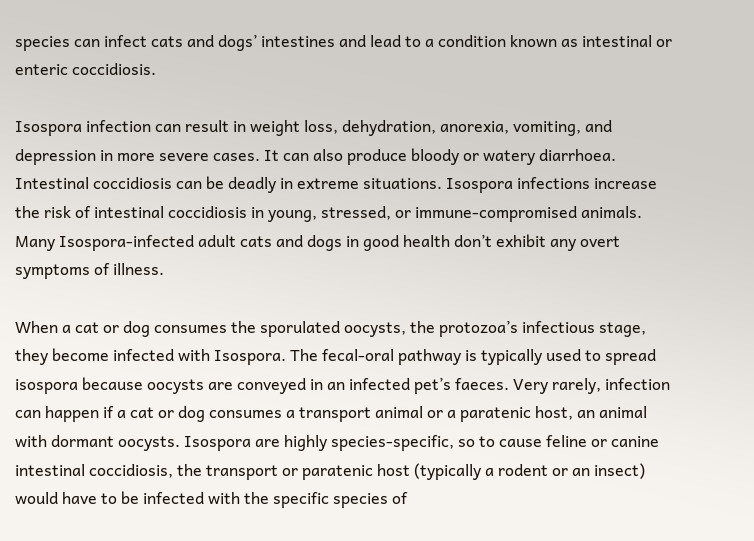species can infect cats and dogs’ intestines and lead to a condition known as intestinal or enteric coccidiosis.

Isospora infection can result in weight loss, dehydration, anorexia, vomiting, and depression in more severe cases. It can also produce bloody or watery diarrhoea. Intestinal coccidiosis can be deadly in extreme situations. Isospora infections increase the risk of intestinal coccidiosis in young, stressed, or immune-compromised animals. Many Isospora-infected adult cats and dogs in good health don’t exhibit any overt symptoms of illness.

When a cat or dog consumes the sporulated oocysts, the protozoa’s infectious stage, they become infected with Isospora. The fecal-oral pathway is typically used to spread isospora because oocysts are conveyed in an infected pet’s faeces. Very rarely, infection can happen if a cat or dog consumes a transport animal or a paratenic host, an animal with dormant oocysts. Isospora are highly species-specific, so to cause feline or canine intestinal coccidiosis, the transport or paratenic host (typically a rodent or an insect) would have to be infected with the specific species of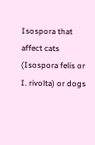Isospora that affect cats (Isospora felis or I. rivolta) or dogs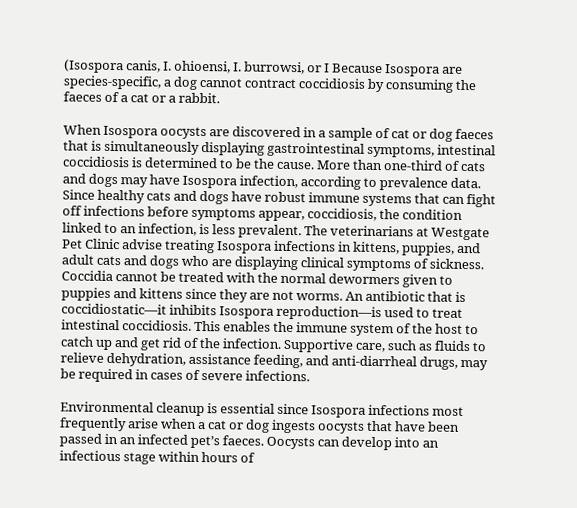(Isospora canis, I. ohioensi, I. burrowsi, or I Because Isospora are species-specific, a dog cannot contract coccidiosis by consuming the faeces of a cat or a rabbit.

When Isospora oocysts are discovered in a sample of cat or dog faeces that is simultaneously displaying gastrointestinal symptoms, intestinal coccidiosis is determined to be the cause. More than one-third of cats and dogs may have Isospora infection, according to prevalence data. Since healthy cats and dogs have robust immune systems that can fight off infections before symptoms appear, coccidiosis, the condition linked to an infection, is less prevalent. The veterinarians at Westgate Pet Clinic advise treating Isospora infections in kittens, puppies, and adult cats and dogs who are displaying clinical symptoms of sickness. Coccidia cannot be treated with the normal dewormers given to puppies and kittens since they are not worms. An antibiotic that is coccidiostatic—it inhibits Isospora reproduction—is used to treat intestinal coccidiosis. This enables the immune system of the host to catch up and get rid of the infection. Supportive care, such as fluids to relieve dehydration, assistance feeding, and anti-diarrheal drugs, may be required in cases of severe infections.

Environmental cleanup is essential since Isospora infections most frequently arise when a cat or dog ingests oocysts that have been passed in an infected pet’s faeces. Oocysts can develop into an infectious stage within hours of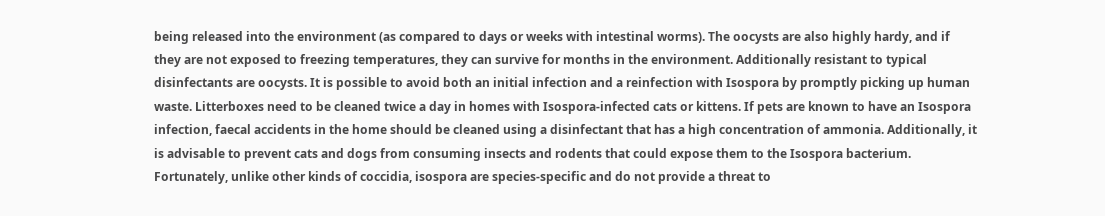being released into the environment (as compared to days or weeks with intestinal worms). The oocysts are also highly hardy, and if they are not exposed to freezing temperatures, they can survive for months in the environment. Additionally resistant to typical disinfectants are oocysts. It is possible to avoid both an initial infection and a reinfection with Isospora by promptly picking up human waste. Litterboxes need to be cleaned twice a day in homes with Isospora-infected cats or kittens. If pets are known to have an Isospora infection, faecal accidents in the home should be cleaned using a disinfectant that has a high concentration of ammonia. Additionally, it is advisable to prevent cats and dogs from consuming insects and rodents that could expose them to the Isospora bacterium. Fortunately, unlike other kinds of coccidia, isospora are species-specific and do not provide a threat to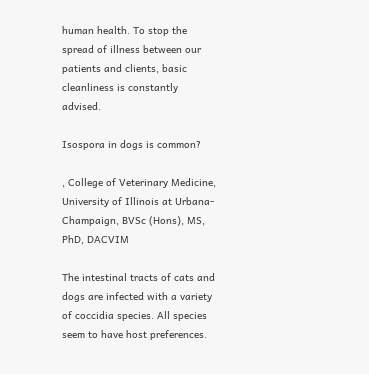human health. To stop the spread of illness between our patients and clients, basic cleanliness is constantly advised.

Isospora in dogs is common?

, College of Veterinary Medicine, University of Illinois at Urbana-Champaign, BVSc (Hons), MS, PhD, DACVIM

The intestinal tracts of cats and dogs are infected with a variety of coccidia species. All species seem to have host preferences.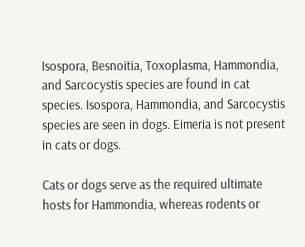Isospora, Besnoitia, Toxoplasma, Hammondia, and Sarcocystis species are found in cat species. Isospora, Hammondia, and Sarcocystis species are seen in dogs. Eimeria is not present in cats or dogs.

Cats or dogs serve as the required ultimate hosts for Hammondia, whereas rodents or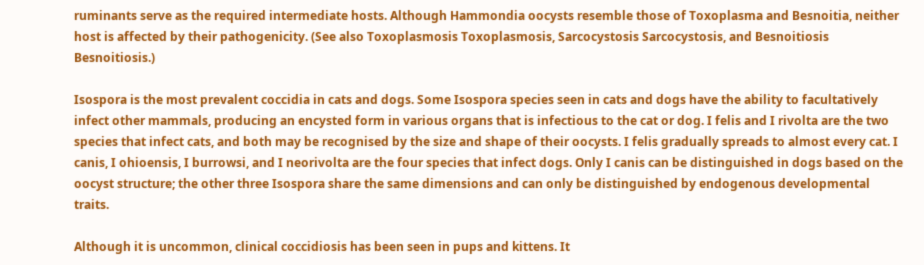ruminants serve as the required intermediate hosts. Although Hammondia oocysts resemble those of Toxoplasma and Besnoitia, neither host is affected by their pathogenicity. (See also Toxoplasmosis Toxoplasmosis, Sarcocystosis Sarcocystosis, and Besnoitiosis Besnoitiosis.)

Isospora is the most prevalent coccidia in cats and dogs. Some Isospora species seen in cats and dogs have the ability to facultatively infect other mammals, producing an encysted form in various organs that is infectious to the cat or dog. I felis and I rivolta are the two species that infect cats, and both may be recognised by the size and shape of their oocysts. I felis gradually spreads to almost every cat. I canis, I ohioensis, I burrowsi, and I neorivolta are the four species that infect dogs. Only I canis can be distinguished in dogs based on the oocyst structure; the other three Isospora share the same dimensions and can only be distinguished by endogenous developmental traits.

Although it is uncommon, clinical coccidiosis has been seen in pups and kittens. It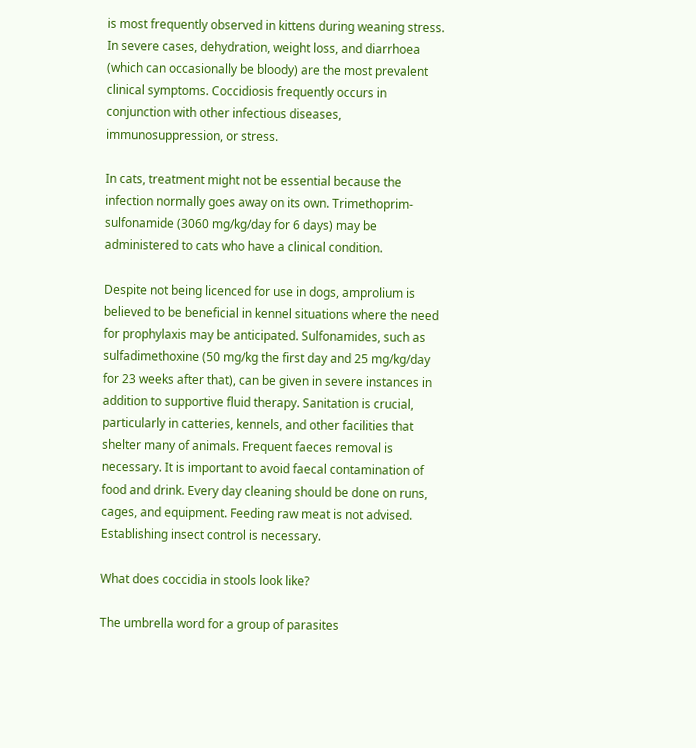is most frequently observed in kittens during weaning stress. In severe cases, dehydration, weight loss, and diarrhoea (which can occasionally be bloody) are the most prevalent clinical symptoms. Coccidiosis frequently occurs in conjunction with other infectious diseases, immunosuppression, or stress.

In cats, treatment might not be essential because the infection normally goes away on its own. Trimethoprim-sulfonamide (3060 mg/kg/day for 6 days) may be administered to cats who have a clinical condition.

Despite not being licenced for use in dogs, amprolium is believed to be beneficial in kennel situations where the need for prophylaxis may be anticipated. Sulfonamides, such as sulfadimethoxine (50 mg/kg the first day and 25 mg/kg/day for 23 weeks after that), can be given in severe instances in addition to supportive fluid therapy. Sanitation is crucial, particularly in catteries, kennels, and other facilities that shelter many of animals. Frequent faeces removal is necessary. It is important to avoid faecal contamination of food and drink. Every day cleaning should be done on runs, cages, and equipment. Feeding raw meat is not advised. Establishing insect control is necessary.

What does coccidia in stools look like?

The umbrella word for a group of parasites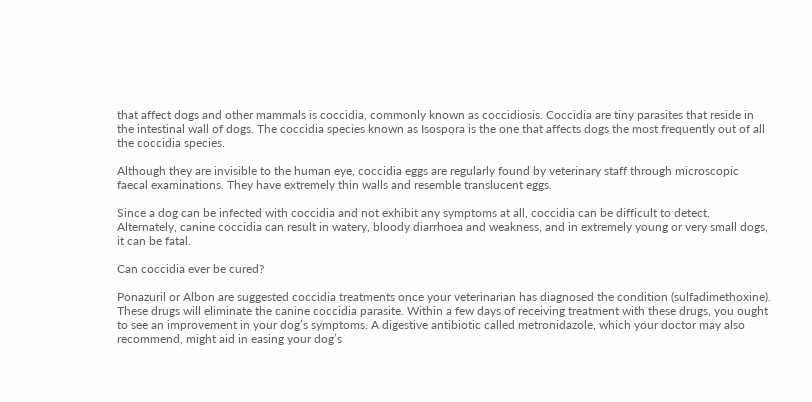that affect dogs and other mammals is coccidia, commonly known as coccidiosis. Coccidia are tiny parasites that reside in the intestinal wall of dogs. The coccidia species known as Isospora is the one that affects dogs the most frequently out of all the coccidia species.

Although they are invisible to the human eye, coccidia eggs are regularly found by veterinary staff through microscopic faecal examinations. They have extremely thin walls and resemble translucent eggs.

Since a dog can be infected with coccidia and not exhibit any symptoms at all, coccidia can be difficult to detect. Alternately, canine coccidia can result in watery, bloody diarrhoea and weakness, and in extremely young or very small dogs, it can be fatal.

Can coccidia ever be cured?

Ponazuril or Albon are suggested coccidia treatments once your veterinarian has diagnosed the condition (sulfadimethoxine). These drugs will eliminate the canine coccidia parasite. Within a few days of receiving treatment with these drugs, you ought to see an improvement in your dog’s symptoms. A digestive antibiotic called metronidazole, which your doctor may also recommend, might aid in easing your dog’s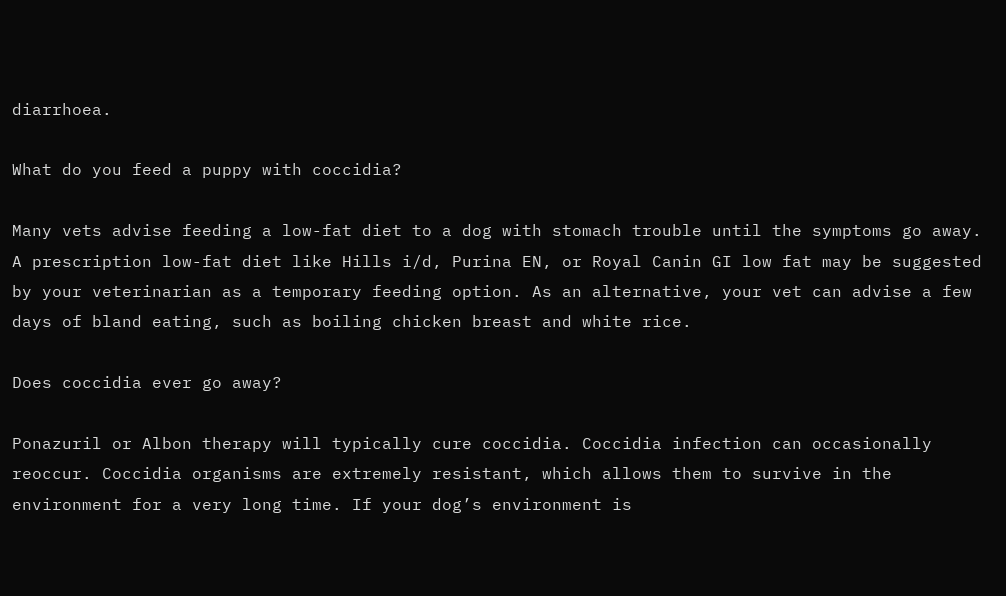diarrhoea.

What do you feed a puppy with coccidia?

Many vets advise feeding a low-fat diet to a dog with stomach trouble until the symptoms go away. A prescription low-fat diet like Hills i/d, Purina EN, or Royal Canin GI low fat may be suggested by your veterinarian as a temporary feeding option. As an alternative, your vet can advise a few days of bland eating, such as boiling chicken breast and white rice.

Does coccidia ever go away?

Ponazuril or Albon therapy will typically cure coccidia. Coccidia infection can occasionally reoccur. Coccidia organisms are extremely resistant, which allows them to survive in the environment for a very long time. If your dog’s environment is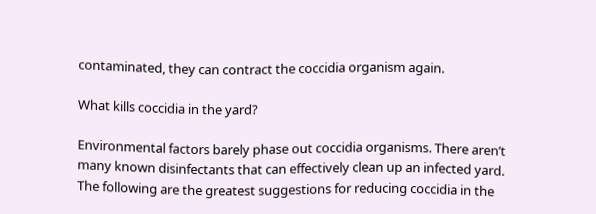contaminated, they can contract the coccidia organism again.

What kills coccidia in the yard?

Environmental factors barely phase out coccidia organisms. There aren’t many known disinfectants that can effectively clean up an infected yard. The following are the greatest suggestions for reducing coccidia in the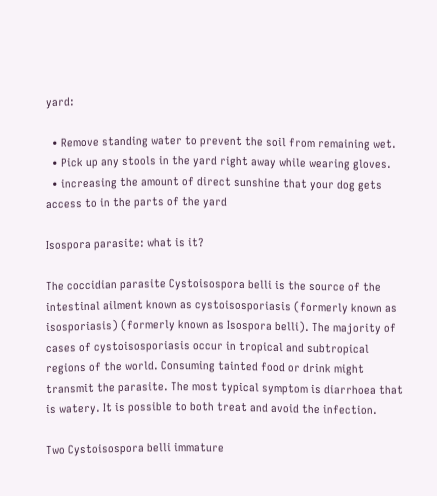yard:

  • Remove standing water to prevent the soil from remaining wet.
  • Pick up any stools in the yard right away while wearing gloves.
  • increasing the amount of direct sunshine that your dog gets access to in the parts of the yard

Isospora parasite: what is it?

The coccidian parasite Cystoisospora belli is the source of the intestinal ailment known as cystoisosporiasis (formerly known as isosporiasis) (formerly known as Isospora belli). The majority of cases of cystoisosporiasis occur in tropical and subtropical regions of the world. Consuming tainted food or drink might transmit the parasite. The most typical symptom is diarrhoea that is watery. It is possible to both treat and avoid the infection.

Two Cystoisospora belli immature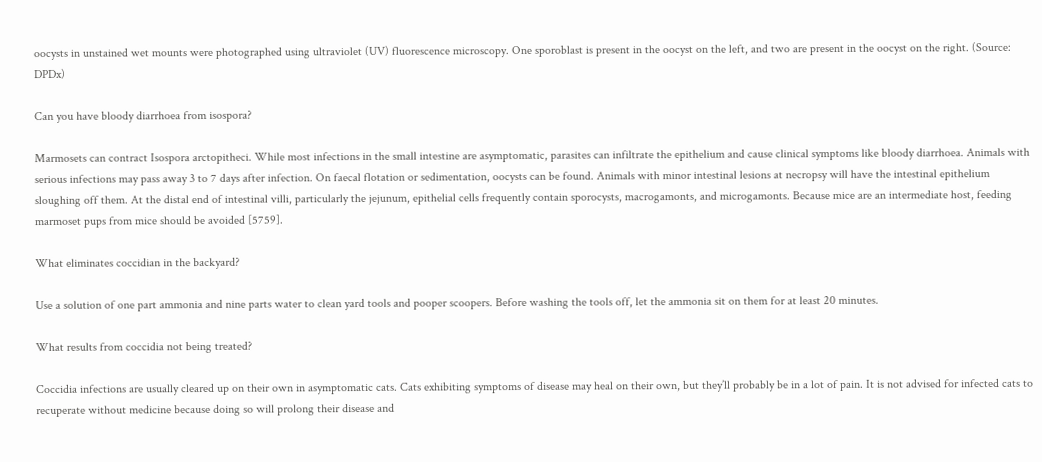oocysts in unstained wet mounts were photographed using ultraviolet (UV) fluorescence microscopy. One sporoblast is present in the oocyst on the left, and two are present in the oocyst on the right. (Source: DPDx)

Can you have bloody diarrhoea from isospora?

Marmosets can contract Isospora arctopitheci. While most infections in the small intestine are asymptomatic, parasites can infiltrate the epithelium and cause clinical symptoms like bloody diarrhoea. Animals with serious infections may pass away 3 to 7 days after infection. On faecal flotation or sedimentation, oocysts can be found. Animals with minor intestinal lesions at necropsy will have the intestinal epithelium sloughing off them. At the distal end of intestinal villi, particularly the jejunum, epithelial cells frequently contain sporocysts, macrogamonts, and microgamonts. Because mice are an intermediate host, feeding marmoset pups from mice should be avoided [5759].

What eliminates coccidian in the backyard?

Use a solution of one part ammonia and nine parts water to clean yard tools and pooper scoopers. Before washing the tools off, let the ammonia sit on them for at least 20 minutes.

What results from coccidia not being treated?

Coccidia infections are usually cleared up on their own in asymptomatic cats. Cats exhibiting symptoms of disease may heal on their own, but they’ll probably be in a lot of pain. It is not advised for infected cats to recuperate without medicine because doing so will prolong their disease and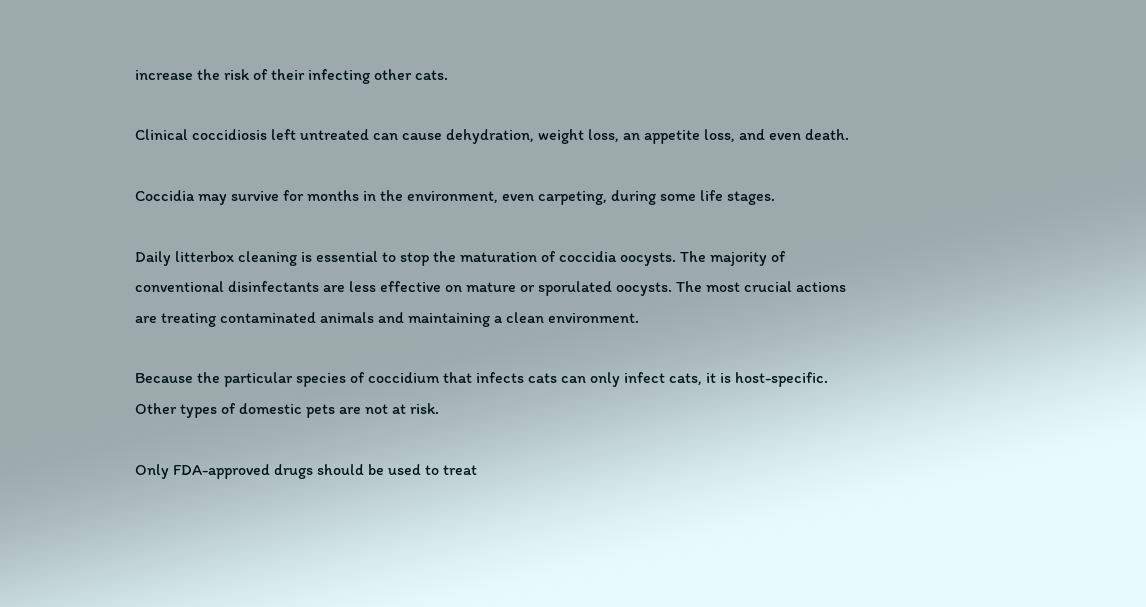increase the risk of their infecting other cats.

Clinical coccidiosis left untreated can cause dehydration, weight loss, an appetite loss, and even death.

Coccidia may survive for months in the environment, even carpeting, during some life stages.

Daily litterbox cleaning is essential to stop the maturation of coccidia oocysts. The majority of conventional disinfectants are less effective on mature or sporulated oocysts. The most crucial actions are treating contaminated animals and maintaining a clean environment.

Because the particular species of coccidium that infects cats can only infect cats, it is host-specific. Other types of domestic pets are not at risk.

Only FDA-approved drugs should be used to treat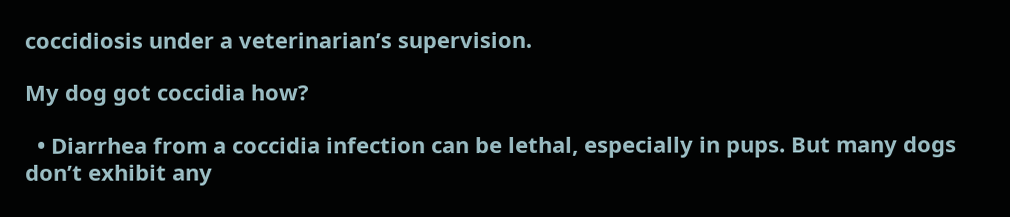coccidiosis under a veterinarian’s supervision.

My dog got coccidia how?

  • Diarrhea from a coccidia infection can be lethal, especially in pups. But many dogs don’t exhibit any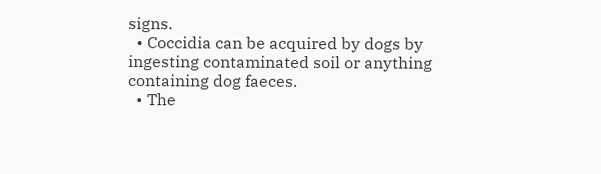signs.
  • Coccidia can be acquired by dogs by ingesting contaminated soil or anything containing dog faeces.
  • The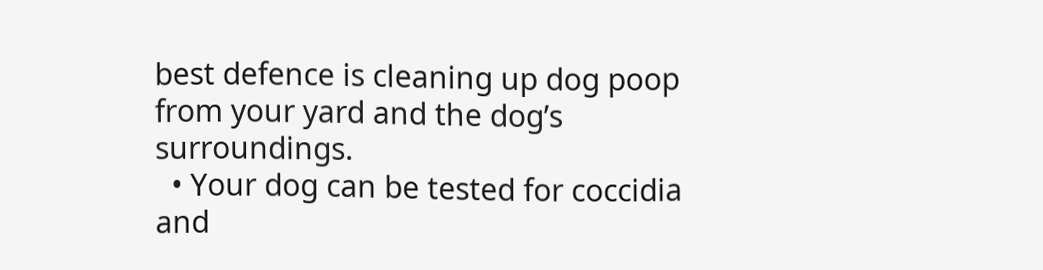best defence is cleaning up dog poop from your yard and the dog’s surroundings.
  • Your dog can be tested for coccidia and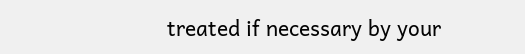treated if necessary by your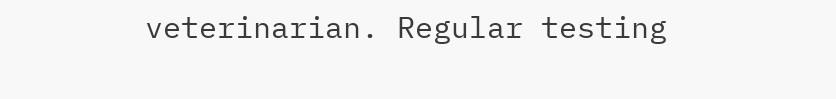veterinarian. Regular testing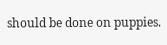should be done on puppies.